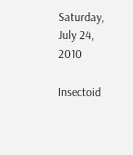Saturday, July 24, 2010

Insectoid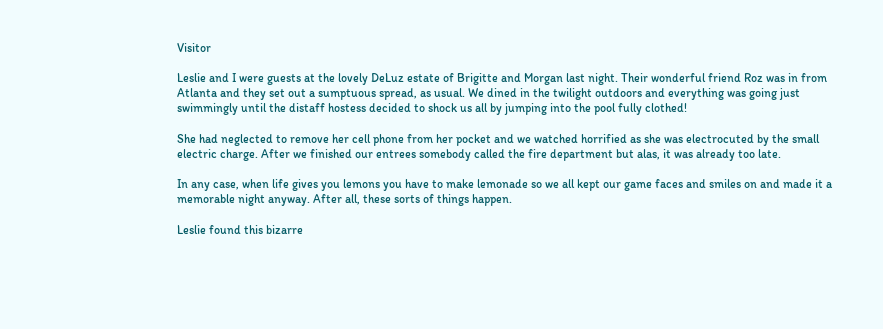Visitor

Leslie and I were guests at the lovely DeLuz estate of Brigitte and Morgan last night. Their wonderful friend Roz was in from Atlanta and they set out a sumptuous spread, as usual. We dined in the twilight outdoors and everything was going just swimmingly until the distaff hostess decided to shock us all by jumping into the pool fully clothed!

She had neglected to remove her cell phone from her pocket and we watched horrified as she was electrocuted by the small electric charge. After we finished our entrees somebody called the fire department but alas, it was already too late.

In any case, when life gives you lemons you have to make lemonade so we all kept our game faces and smiles on and made it a memorable night anyway. After all, these sorts of things happen.

Leslie found this bizarre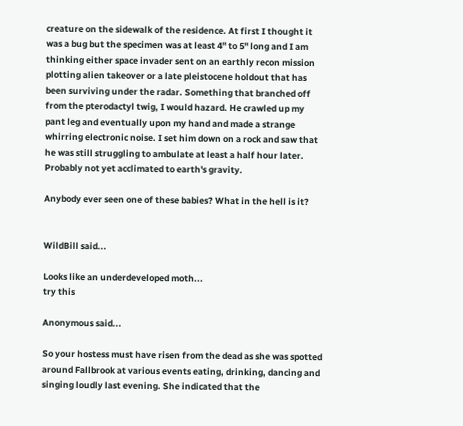creature on the sidewalk of the residence. At first I thought it was a bug but the specimen was at least 4" to 5" long and I am thinking either space invader sent on an earthly recon mission plotting alien takeover or a late pleistocene holdout that has been surviving under the radar. Something that branched off from the pterodactyl twig, I would hazard. He crawled up my pant leg and eventually upon my hand and made a strange whirring electronic noise. I set him down on a rock and saw that he was still struggling to ambulate at least a half hour later. Probably not yet acclimated to earth's gravity.

Anybody ever seen one of these babies? What in the hell is it?


WildBill said...

Looks like an underdeveloped moth...
try this

Anonymous said...

So your hostess must have risen from the dead as she was spotted around Fallbrook at various events eating, drinking, dancing and singing loudly last evening. She indicated that the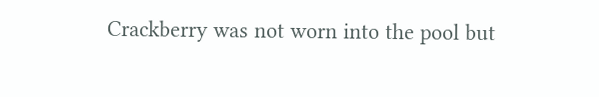Crackberry was not worn into the pool but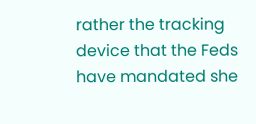rather the tracking device that the Feds have mandated she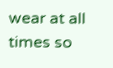wear at all times so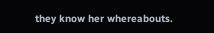they know her whereabouts.